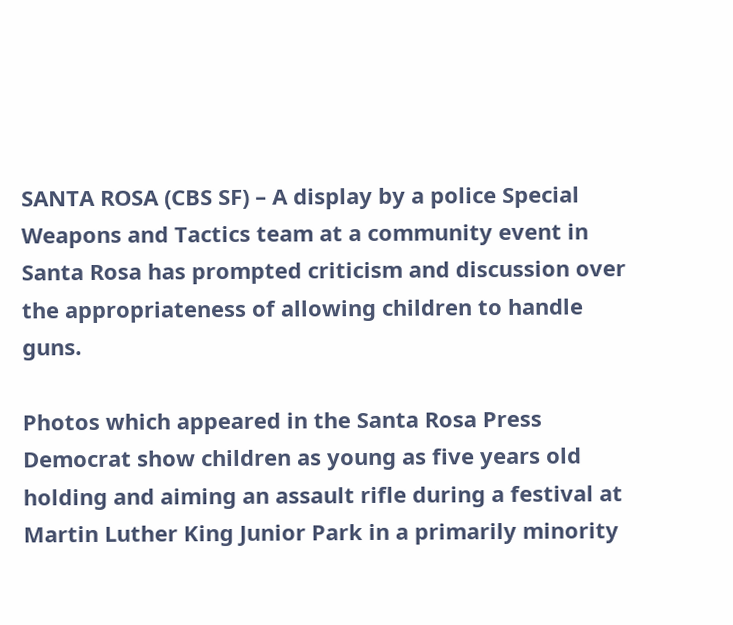SANTA ROSA (CBS SF) – A display by a police Special Weapons and Tactics team at a community event in Santa Rosa has prompted criticism and discussion over the appropriateness of allowing children to handle guns.

Photos which appeared in the Santa Rosa Press Democrat show children as young as five years old holding and aiming an assault rifle during a festival at Martin Luther King Junior Park in a primarily minority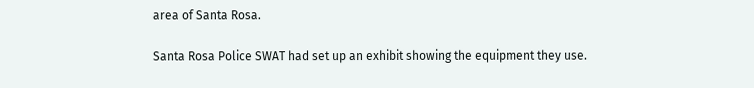area of Santa Rosa.

Santa Rosa Police SWAT had set up an exhibit showing the equipment they use.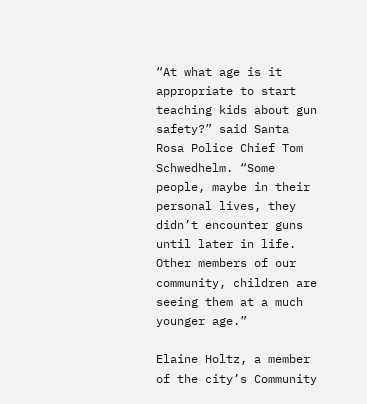“At what age is it appropriate to start teaching kids about gun safety?” said Santa Rosa Police Chief Tom Schwedhelm. “Some people, maybe in their personal lives, they didn’t encounter guns until later in life. Other members of our community, children are seeing them at a much younger age.”

Elaine Holtz, a member of the city’s Community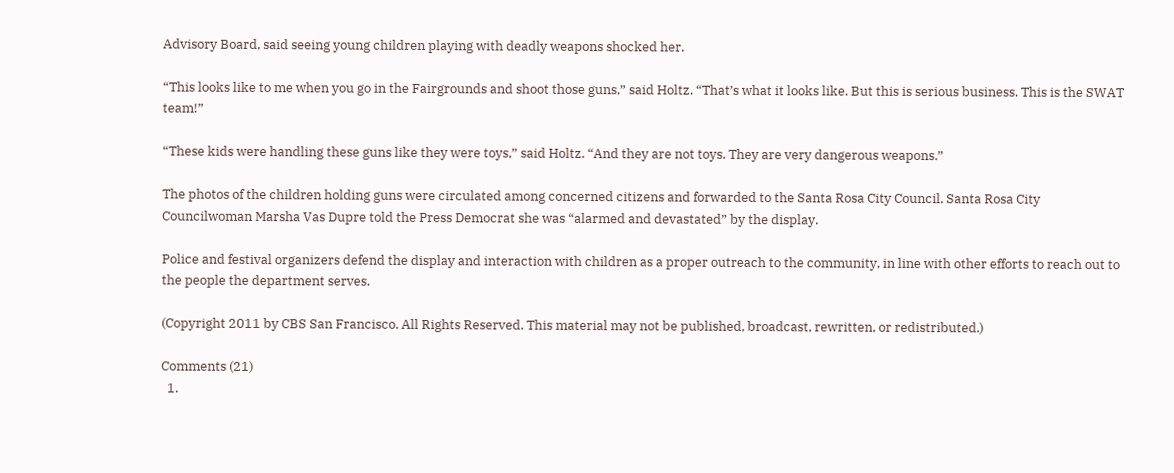Advisory Board, said seeing young children playing with deadly weapons shocked her.

“This looks like to me when you go in the Fairgrounds and shoot those guns,” said Holtz. “That’s what it looks like. But this is serious business. This is the SWAT team!”

“These kids were handling these guns like they were toys,” said Holtz. “And they are not toys. They are very dangerous weapons.”

The photos of the children holding guns were circulated among concerned citizens and forwarded to the Santa Rosa City Council. Santa Rosa City Councilwoman Marsha Vas Dupre told the Press Democrat she was “alarmed and devastated” by the display.

Police and festival organizers defend the display and interaction with children as a proper outreach to the community, in line with other efforts to reach out to the people the department serves.

(Copyright 2011 by CBS San Francisco. All Rights Reserved. This material may not be published, broadcast, rewritten, or redistributed.)

Comments (21)
  1.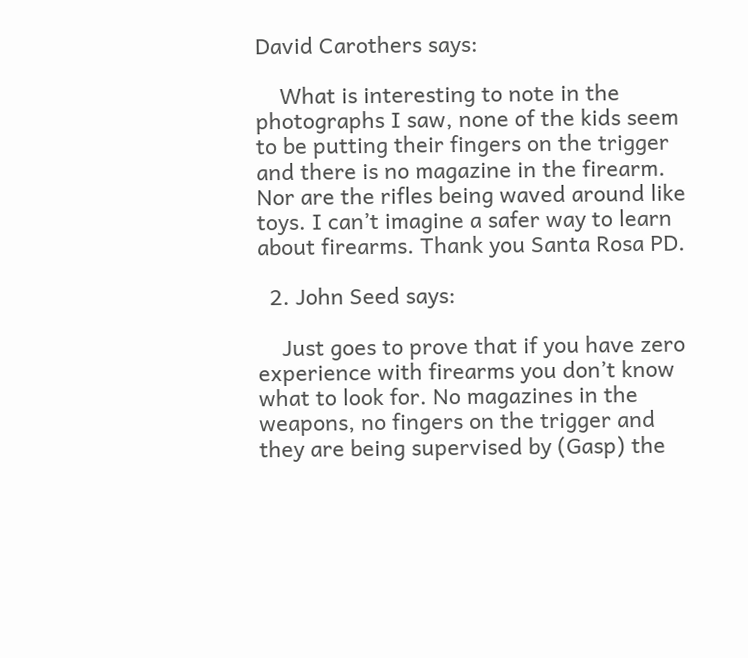David Carothers says:

    What is interesting to note in the photographs I saw, none of the kids seem to be putting their fingers on the trigger and there is no magazine in the firearm. Nor are the rifles being waved around like toys. I can’t imagine a safer way to learn about firearms. Thank you Santa Rosa PD.

  2. John Seed says:

    Just goes to prove that if you have zero experience with firearms you don’t know what to look for. No magazines in the weapons, no fingers on the trigger and they are being supervised by (Gasp) the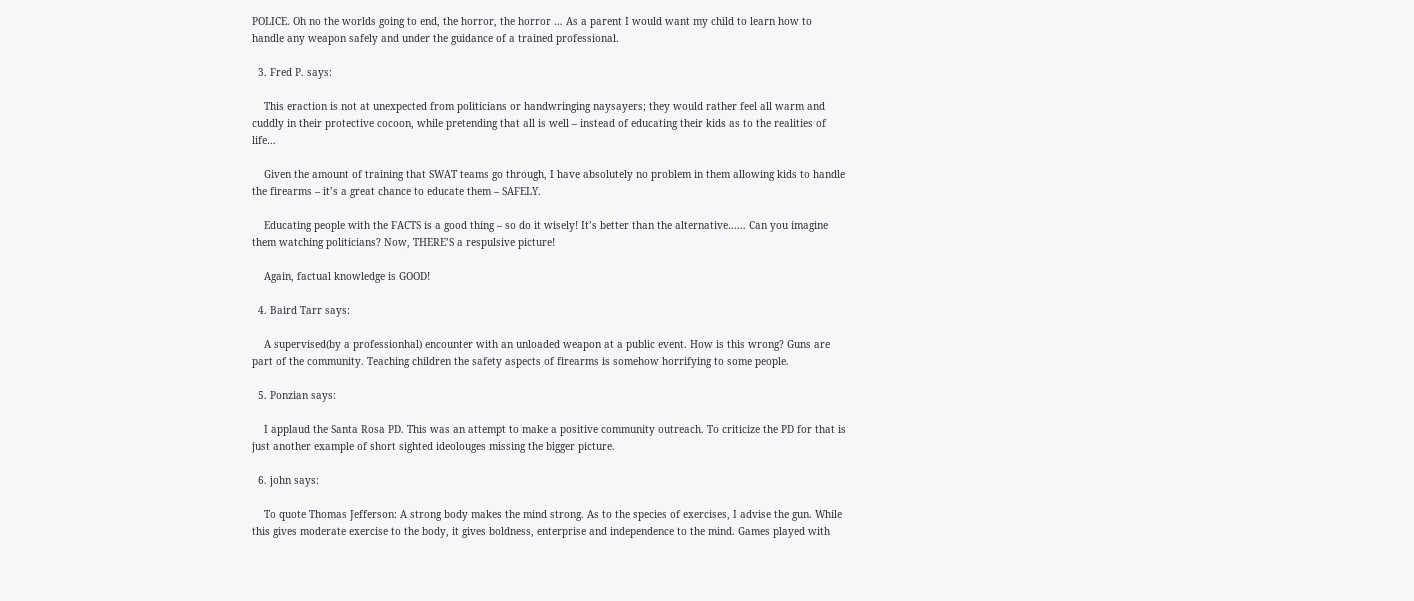POLICE. Oh no the worlds going to end, the horror, the horror … As a parent I would want my child to learn how to handle any weapon safely and under the guidance of a trained professional.

  3. Fred P. says:

    This eraction is not at unexpected from politicians or handwringing naysayers; they would rather feel all warm and cuddly in their protective cocoon, while pretending that all is well – instead of educating their kids as to the realities of life…

    Given the amount of training that SWAT teams go through, I have absolutely no problem in them allowing kids to handle the firearms – it’s a great chance to educate them – SAFELY.

    Educating people with the FACTS is a good thing – so do it wisely! It’s better than the alternative…… Can you imagine them watching politicians? Now, THERE’S a respulsive picture!

    Again, factual knowledge is GOOD!

  4. Baird Tarr says:

    A supervised(by a professionhal) encounter with an unloaded weapon at a public event. How is this wrong? Guns are part of the community. Teaching children the safety aspects of firearms is somehow horrifying to some people.

  5. Ponzian says:

    I applaud the Santa Rosa PD. This was an attempt to make a positive community outreach. To criticize the PD for that is just another example of short sighted ideolouges missing the bigger picture.

  6. john says:

    To quote Thomas Jefferson: A strong body makes the mind strong. As to the species of exercises, I advise the gun. While this gives moderate exercise to the body, it gives boldness, enterprise and independence to the mind. Games played with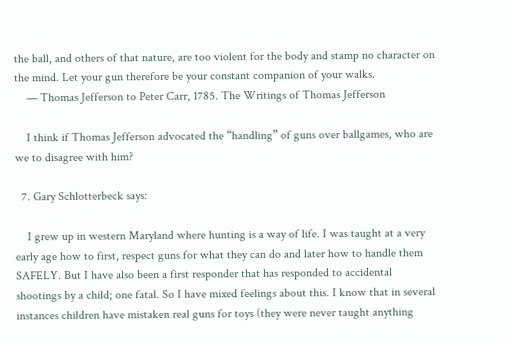the ball, and others of that nature, are too violent for the body and stamp no character on the mind. Let your gun therefore be your constant companion of your walks.
    — Thomas Jefferson to Peter Carr, 1785. The Writings of Thomas Jefferson

    I think if Thomas Jefferson advocated the “handling” of guns over ballgames, who are we to disagree with him?

  7. Gary Schlotterbeck says:

    I grew up in western Maryland where hunting is a way of life. I was taught at a very early age how to first, respect guns for what they can do and later how to handle them SAFELY. But I have also been a first responder that has responded to accidental shootings by a child; one fatal. So I have mixed feelings about this. I know that in several instances children have mistaken real guns for toys (they were never taught anything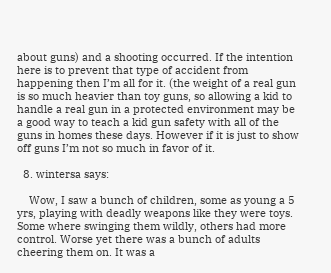about guns) and a shooting occurred. If the intention here is to prevent that type of accident from happening then I’m all for it. (the weight of a real gun is so much heavier than toy guns, so allowing a kid to handle a real gun in a protected environment may be a good way to teach a kid gun safety with all of the guns in homes these days. However if it is just to show off guns I’m not so much in favor of it.

  8. wintersa says:

    Wow, I saw a bunch of children, some as young a 5 yrs, playing with deadly weapons like they were toys. Some where swinging them wildly, others had more control. Worse yet there was a bunch of adults cheering them on. It was a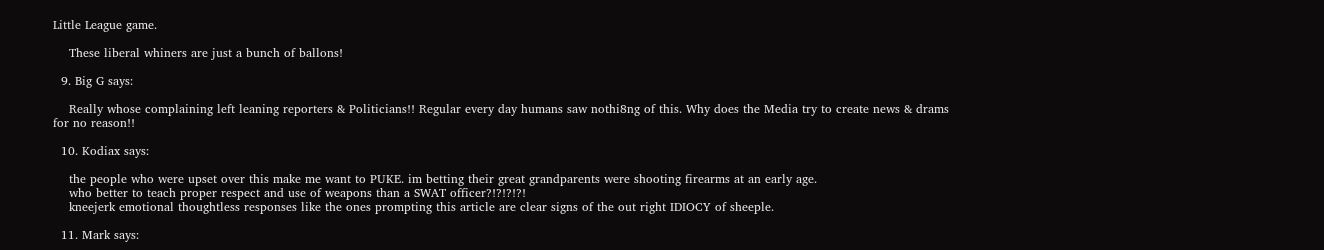Little League game.

    These liberal whiners are just a bunch of ballons!

  9. Big G says:

    Really whose complaining left leaning reporters & Politicians!! Regular every day humans saw nothi8ng of this. Why does the Media try to create news & drams for no reason!!

  10. Kodiax says:

    the people who were upset over this make me want to PUKE. im betting their great grandparents were shooting firearms at an early age.
    who better to teach proper respect and use of weapons than a SWAT officer?!?!?!?!
    kneejerk emotional thoughtless responses like the ones prompting this article are clear signs of the out right IDIOCY of sheeple.

  11. Mark says: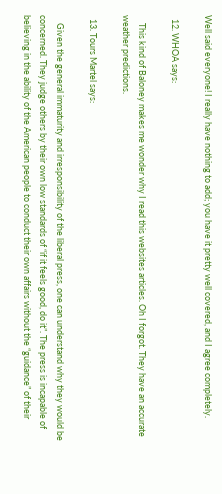Well said everyone! I really have nothing to add; you have it pretty well covered, and I agree completely.

  12. WHOA says:

    This kind of Baloney makes me wonder why I read this websites articles. Oh I forgot. They have an accurate weather predictions.

  13. Tours Martel says:

    Given the general immaturity and irresponsibility of the liberal press, one can understand why they would be concerned. They judge others by their own low standards of “if it feels good, do it”. The press is incapable of believing in the ability of the American people to conduct their own affairs without the “guidance” of their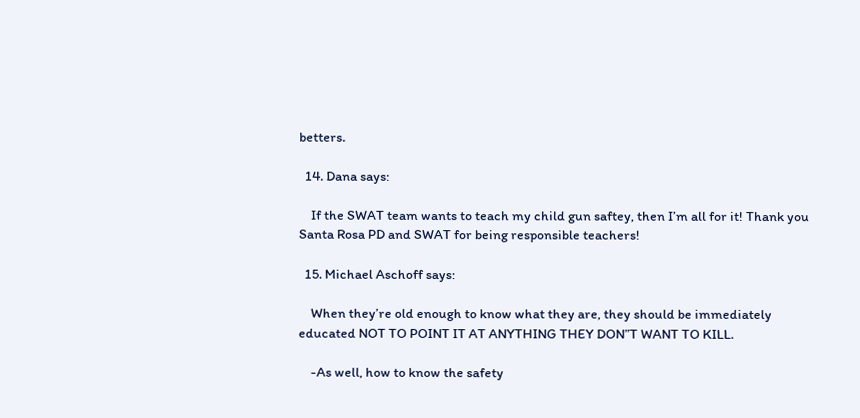betters.

  14. Dana says:

    If the SWAT team wants to teach my child gun saftey, then I’m all for it! Thank you Santa Rosa PD and SWAT for being responsible teachers!

  15. Michael Aschoff says:

    When they’re old enough to know what they are, they should be immediately educated NOT TO POINT IT AT ANYTHING THEY DON”T WANT TO KILL.

    -As well, how to know the safety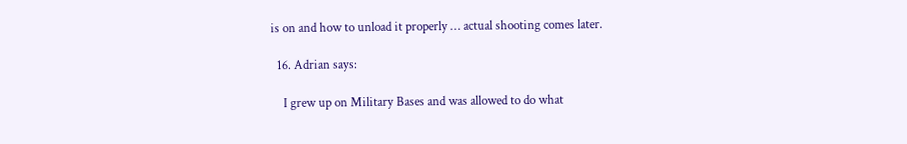is on and how to unload it properly … actual shooting comes later.

  16. Adrian says:

    I grew up on Military Bases and was allowed to do what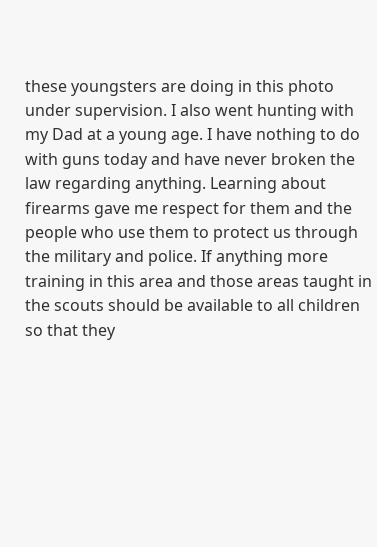these youngsters are doing in this photo under supervision. I also went hunting with my Dad at a young age. I have nothing to do with guns today and have never broken the law regarding anything. Learning about firearms gave me respect for them and the people who use them to protect us through the military and police. If anything more training in this area and those areas taught in the scouts should be available to all children so that they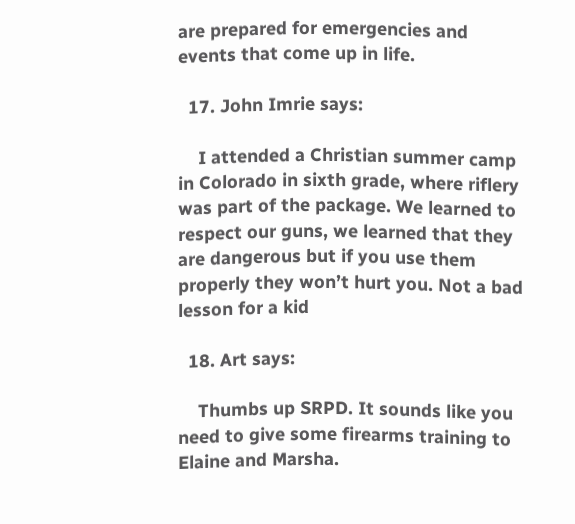are prepared for emergencies and events that come up in life.

  17. John Imrie says:

    I attended a Christian summer camp in Colorado in sixth grade, where riflery was part of the package. We learned to respect our guns, we learned that they are dangerous but if you use them properly they won’t hurt you. Not a bad lesson for a kid

  18. Art says:

    Thumbs up SRPD. It sounds like you need to give some firearms training to Elaine and Marsha.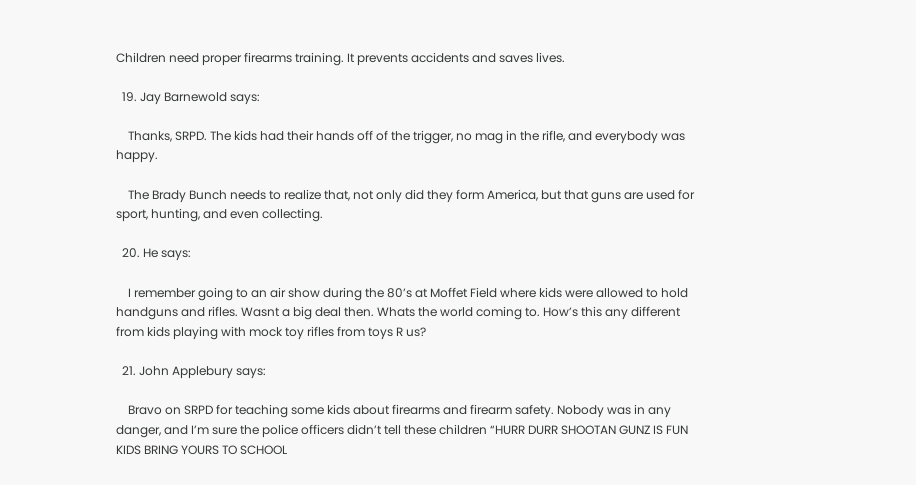Children need proper firearms training. It prevents accidents and saves lives.

  19. Jay Barnewold says:

    Thanks, SRPD. The kids had their hands off of the trigger, no mag in the rifle, and everybody was happy.

    The Brady Bunch needs to realize that, not only did they form America, but that guns are used for sport, hunting, and even collecting.

  20. He says:

    I remember going to an air show during the 80’s at Moffet Field where kids were allowed to hold handguns and rifles. Wasnt a big deal then. Whats the world coming to. How’s this any different from kids playing with mock toy rifles from toys R us?

  21. John Applebury says:

    Bravo on SRPD for teaching some kids about firearms and firearm safety. Nobody was in any danger, and I’m sure the police officers didn’t tell these children “HURR DURR SHOOTAN GUNZ IS FUN KIDS BRING YOURS TO SCHOOL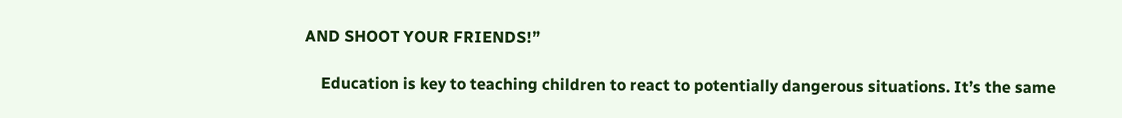AND SHOOT YOUR FRIENDS!”

    Education is key to teaching children to react to potentially dangerous situations. It’s the same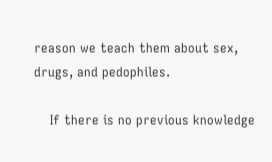reason we teach them about sex, drugs, and pedophiles.

    If there is no previous knowledge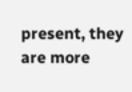present, they are more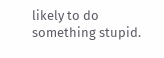likely to do something stupid.